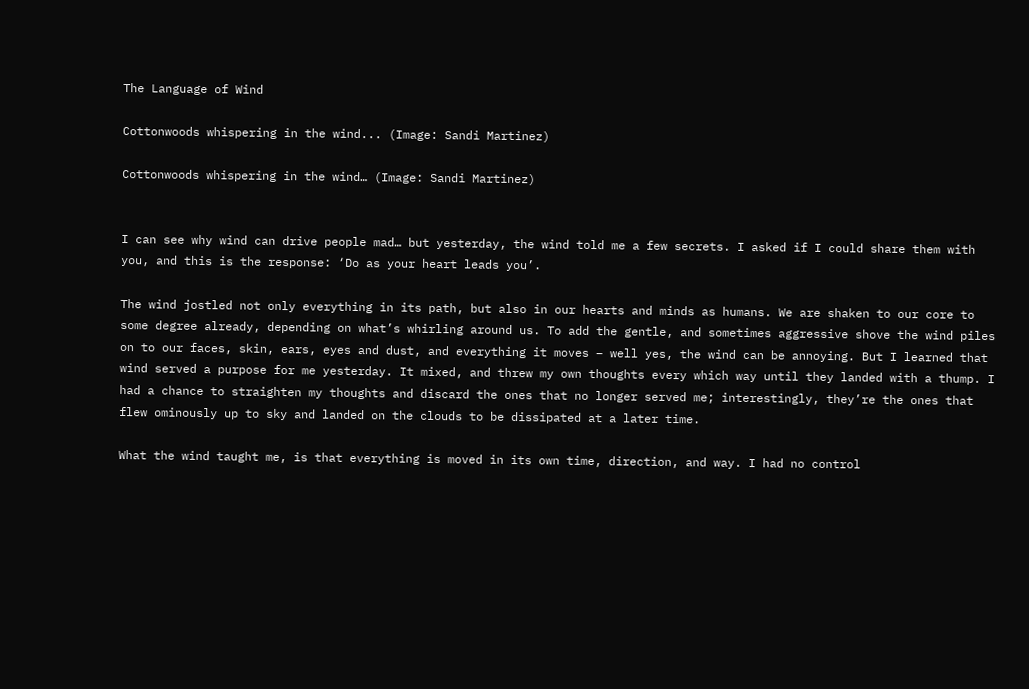The Language of Wind

Cottonwoods whispering in the wind... (Image: Sandi Martinez)

Cottonwoods whispering in the wind… (Image: Sandi Martinez)


I can see why wind can drive people mad… but yesterday, the wind told me a few secrets. I asked if I could share them with you, and this is the response: ‘Do as your heart leads you’.

The wind jostled not only everything in its path, but also in our hearts and minds as humans. We are shaken to our core to some degree already, depending on what’s whirling around us. To add the gentle, and sometimes aggressive shove the wind piles on to our faces, skin, ears, eyes and dust, and everything it moves – well yes, the wind can be annoying. But I learned that wind served a purpose for me yesterday. It mixed, and threw my own thoughts every which way until they landed with a thump. I had a chance to straighten my thoughts and discard the ones that no longer served me; interestingly, they’re the ones that flew ominously up to sky and landed on the clouds to be dissipated at a later time.

What the wind taught me, is that everything is moved in its own time, direction, and way. I had no control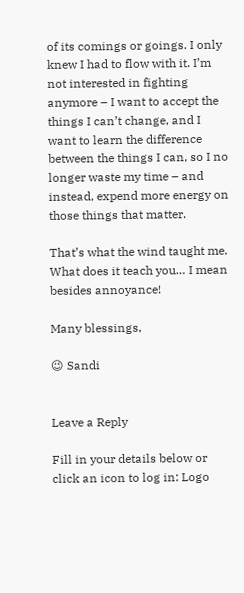of its comings or goings. I only knew I had to flow with it. I’m not interested in fighting anymore – I want to accept the things I can’t change, and I want to learn the difference between the things I can, so I no longer waste my time – and instead, expend more energy on those things that matter.

That’s what the wind taught me. What does it teach you… I mean besides annoyance!

Many blessings,

😉 Sandi


Leave a Reply

Fill in your details below or click an icon to log in: Logo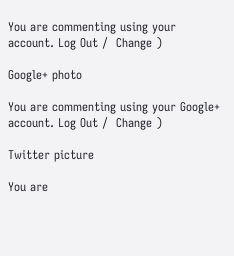You are commenting using your account. Log Out /  Change )

Google+ photo

You are commenting using your Google+ account. Log Out /  Change )

Twitter picture

You are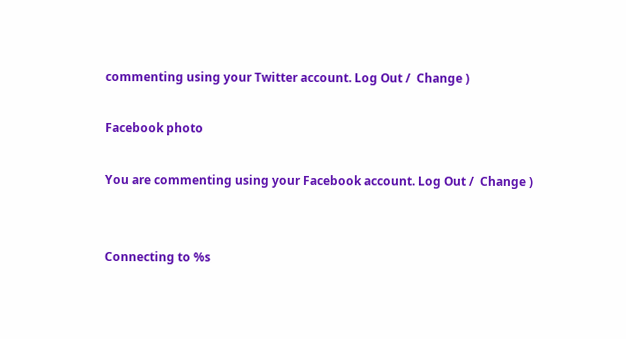commenting using your Twitter account. Log Out /  Change )

Facebook photo

You are commenting using your Facebook account. Log Out /  Change )


Connecting to %s